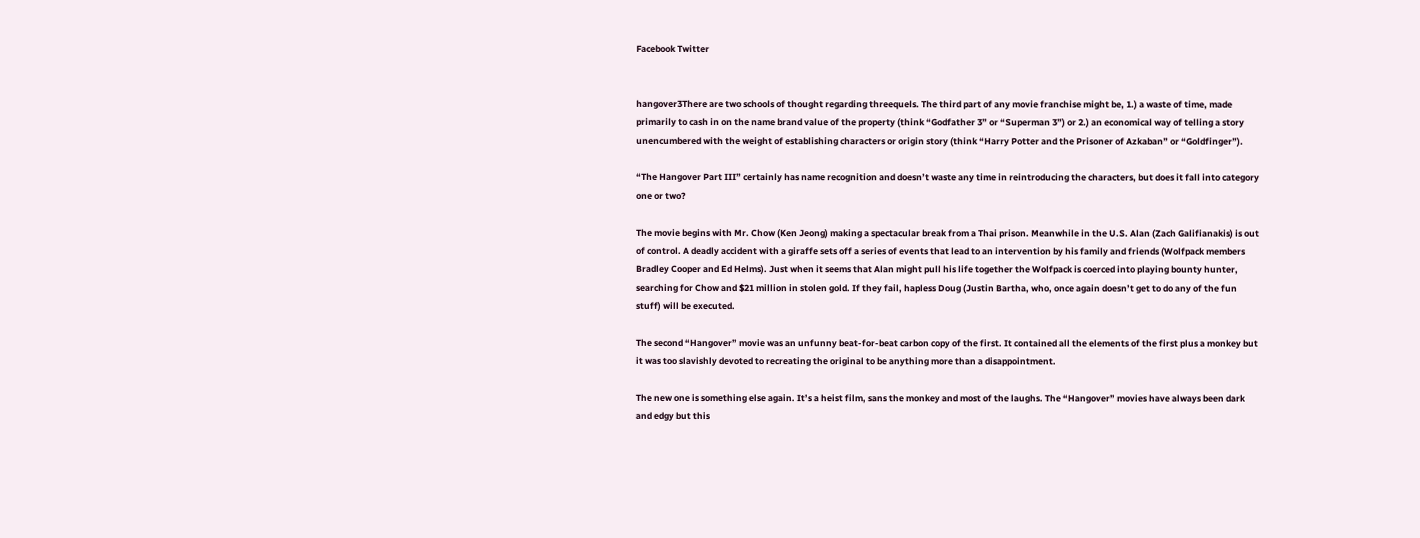Facebook Twitter


hangover3There are two schools of thought regarding threequels. The third part of any movie franchise might be, 1.) a waste of time, made primarily to cash in on the name brand value of the property (think “Godfather 3” or “Superman 3”) or 2.) an economical way of telling a story unencumbered with the weight of establishing characters or origin story (think “Harry Potter and the Prisoner of Azkaban” or “Goldfinger”).

“The Hangover Part III” certainly has name recognition and doesn’t waste any time in reintroducing the characters, but does it fall into category one or two?

The movie begins with Mr. Chow (Ken Jeong) making a spectacular break from a Thai prison. Meanwhile in the U.S. Alan (Zach Galifianakis) is out of control. A deadly accident with a giraffe sets off a series of events that lead to an intervention by his family and friends (Wolfpack members Bradley Cooper and Ed Helms). Just when it seems that Alan might pull his life together the Wolfpack is coerced into playing bounty hunter, searching for Chow and $21 million in stolen gold. If they fail, hapless Doug (Justin Bartha, who, once again doesn’t get to do any of the fun stuff) will be executed.

The second “Hangover” movie was an unfunny beat-for-beat carbon copy of the first. It contained all the elements of the first plus a monkey but it was too slavishly devoted to recreating the original to be anything more than a disappointment.

The new one is something else again. It’s a heist film, sans the monkey and most of the laughs. The “Hangover” movies have always been dark and edgy but this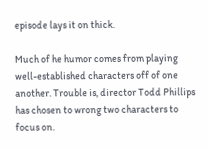episode lays it on thick.

Much of he humor comes from playing well-established characters off of one another. Trouble is, director Todd Phillips has chosen to wrong two characters to focus on.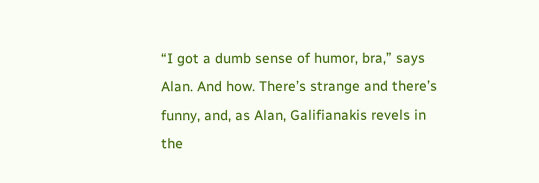“I got a dumb sense of humor, bra,” says Alan. And how. There’s strange and there’s funny, and, as Alan, Galifianakis revels in the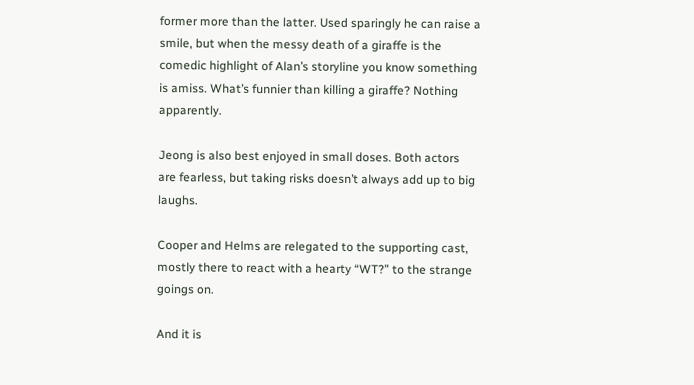former more than the latter. Used sparingly he can raise a smile, but when the messy death of a giraffe is the comedic highlight of Alan’s storyline you know something is amiss. What’s funnier than killing a giraffe? Nothing apparently.

Jeong is also best enjoyed in small doses. Both actors are fearless, but taking risks doesn’t always add up to big laughs.

Cooper and Helms are relegated to the supporting cast, mostly there to react with a hearty “WT?” to the strange goings on.

And it is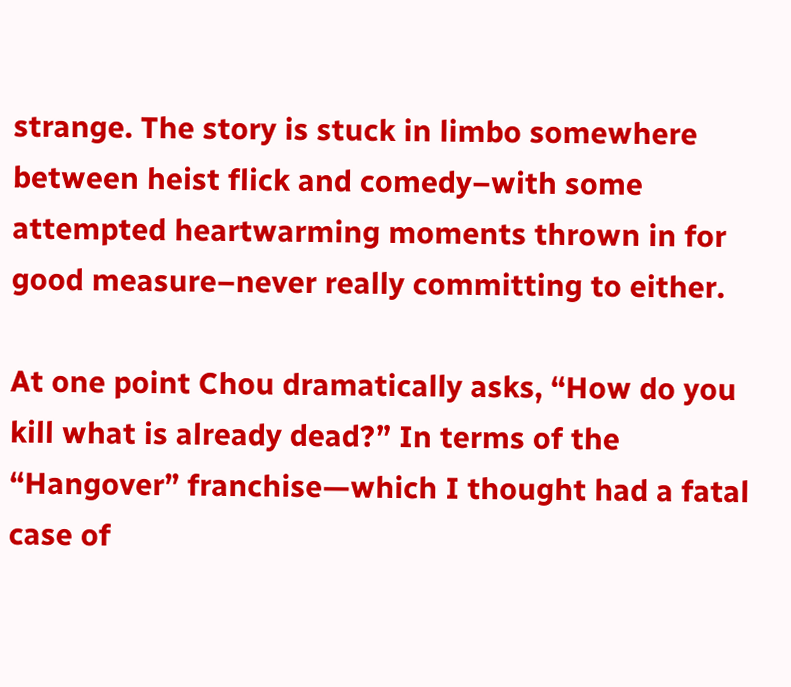strange. The story is stuck in limbo somewhere between heist flick and comedy–with some attempted heartwarming moments thrown in for good measure–never really committing to either.

At one point Chou dramatically asks, “How do you kill what is already dead?” In terms of the “Hangover” franchise—which I thought had a fatal case of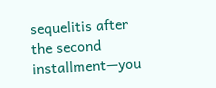sequelitis after the second installment—you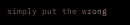simply put the wrong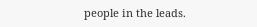people in the leads.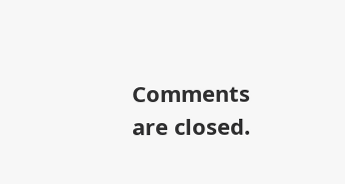Comments are closed.